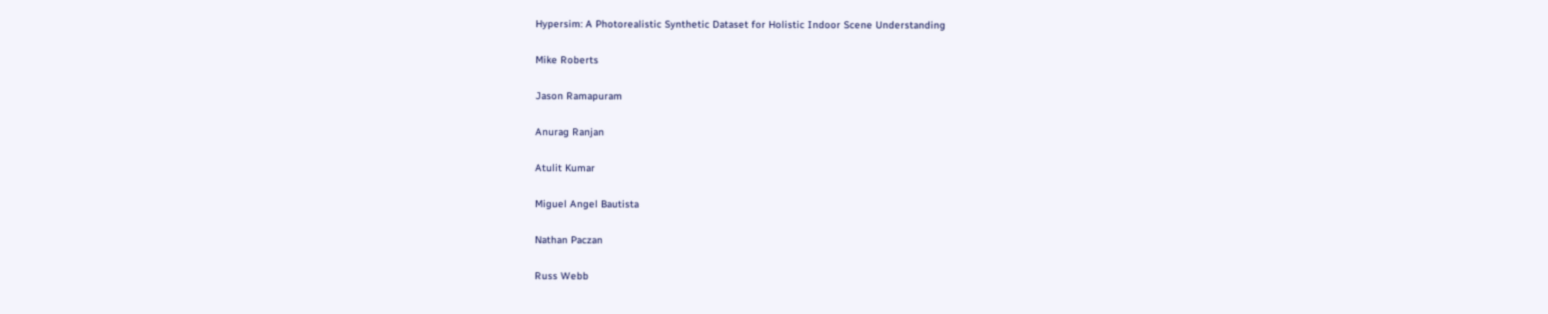Hypersim: A Photorealistic Synthetic Dataset for Holistic Indoor Scene Understanding

Mike Roberts

Jason Ramapuram

Anurag Ranjan

Atulit Kumar

Miguel Angel Bautista

Nathan Paczan

Russ Webb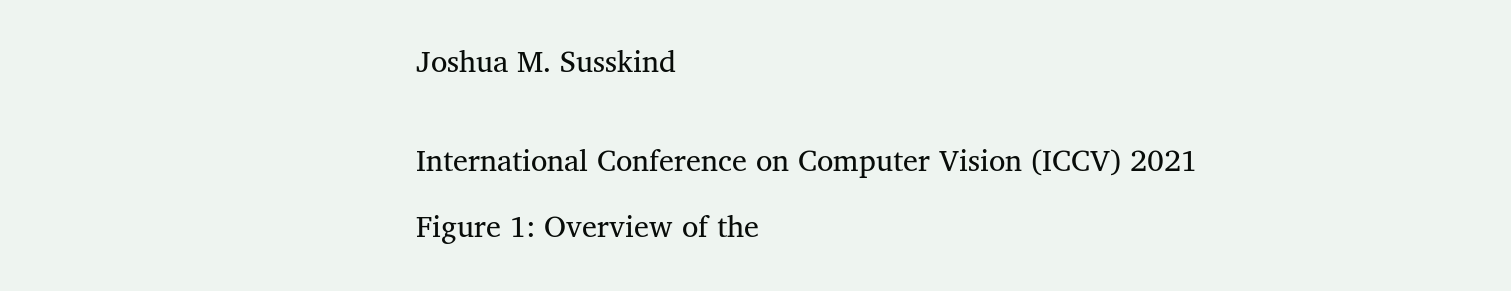Joshua M. Susskind


International Conference on Computer Vision (ICCV) 2021

Figure 1: Overview of the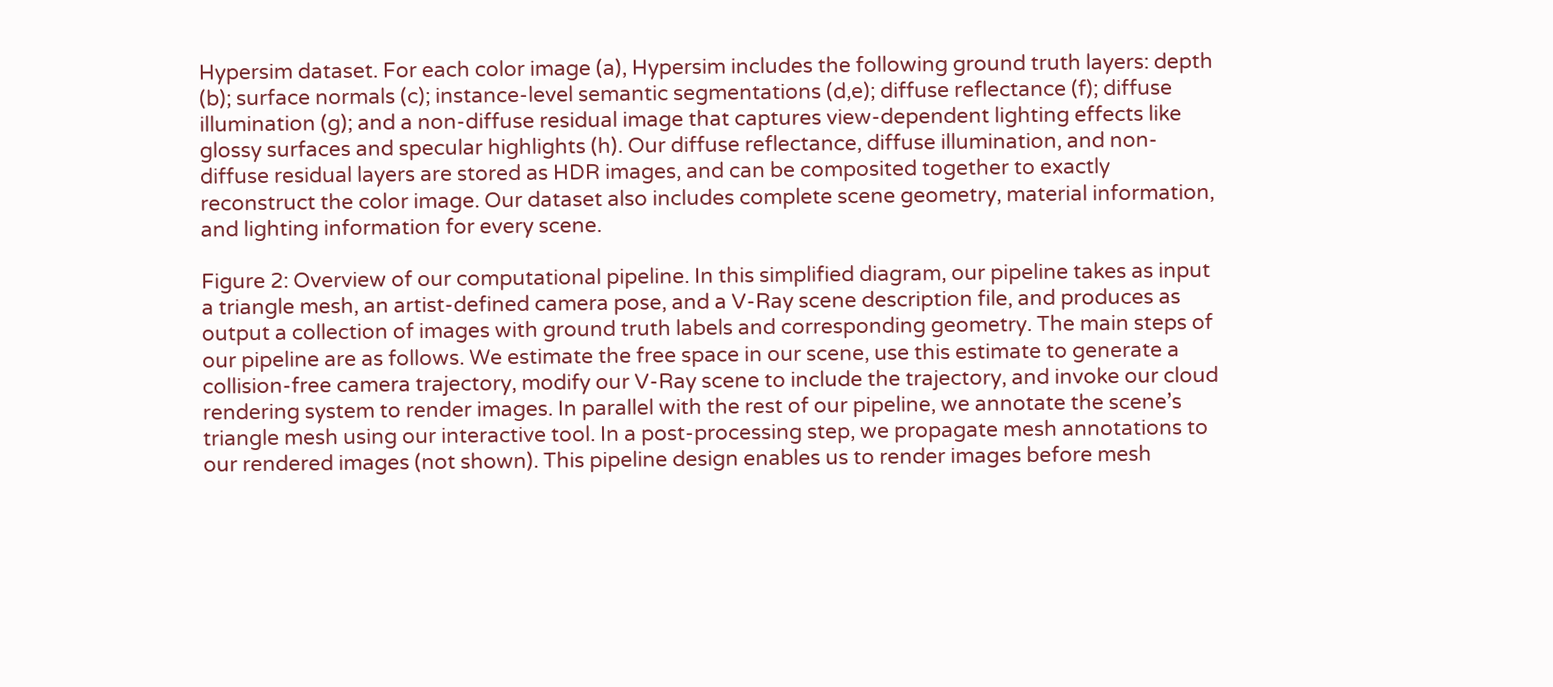Hypersim dataset. For each color image (a), Hypersim includes the following ground truth layers: depth (b); surface normals (c); instance-level semantic segmentations (d,e); diffuse reflectance (f); diffuse illumination (g); and a non-diffuse residual image that captures view-dependent lighting effects like glossy surfaces and specular highlights (h). Our diffuse reflectance, diffuse illumination, and non-diffuse residual layers are stored as HDR images, and can be composited together to exactly reconstruct the color image. Our dataset also includes complete scene geometry, material information, and lighting information for every scene.

Figure 2: Overview of our computational pipeline. In this simplified diagram, our pipeline takes as input a triangle mesh, an artist-defined camera pose, and a V-Ray scene description file, and produces as output a collection of images with ground truth labels and corresponding geometry. The main steps of our pipeline are as follows. We estimate the free space in our scene, use this estimate to generate a collision-free camera trajectory, modify our V-Ray scene to include the trajectory, and invoke our cloud rendering system to render images. In parallel with the rest of our pipeline, we annotate the scene’s triangle mesh using our interactive tool. In a post-processing step, we propagate mesh annotations to our rendered images (not shown). This pipeline design enables us to render images before mesh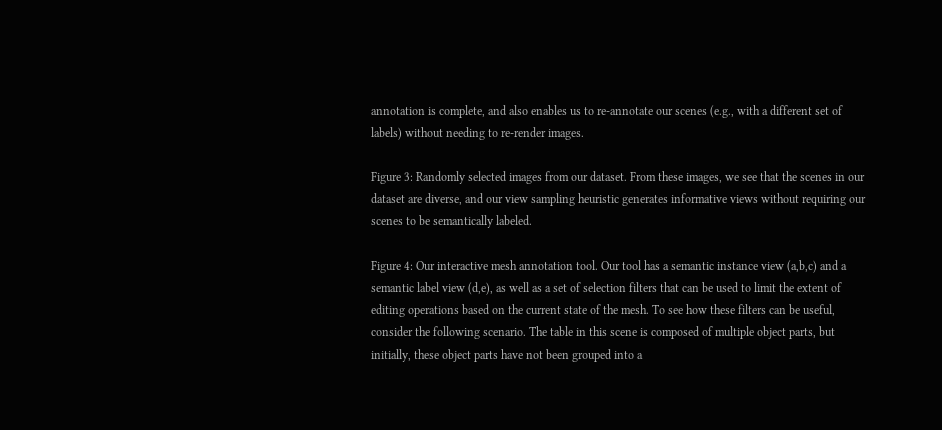annotation is complete, and also enables us to re-annotate our scenes (e.g., with a different set of labels) without needing to re-render images.

Figure 3: Randomly selected images from our dataset. From these images, we see that the scenes in our dataset are diverse, and our view sampling heuristic generates informative views without requiring our scenes to be semantically labeled.

Figure 4: Our interactive mesh annotation tool. Our tool has a semantic instance view (a,b,c) and a semantic label view (d,e), as well as a set of selection filters that can be used to limit the extent of editing operations based on the current state of the mesh. To see how these filters can be useful, consider the following scenario. The table in this scene is composed of multiple object parts, but initially, these object parts have not been grouped into a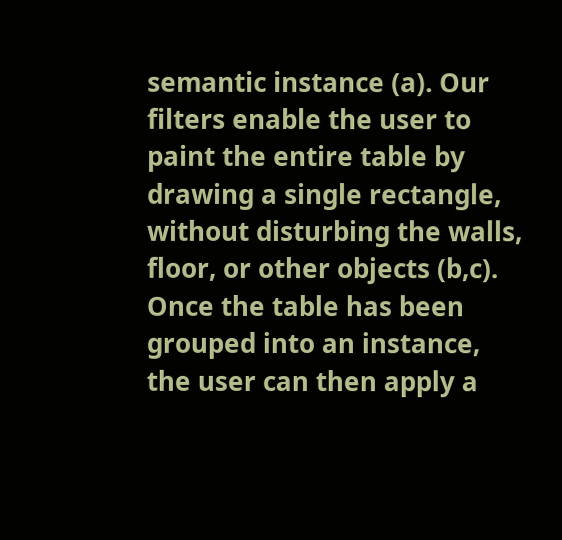semantic instance (a). Our filters enable the user to paint the entire table by drawing a single rectangle, without disturbing the walls, floor, or other objects (b,c). Once the table has been grouped into an instance, the user can then apply a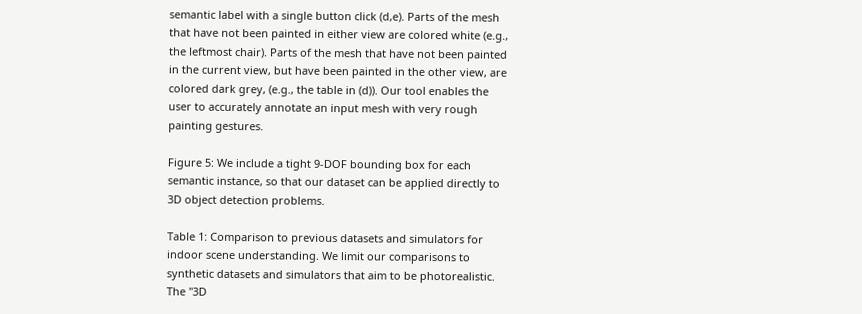semantic label with a single button click (d,e). Parts of the mesh that have not been painted in either view are colored white (e.g., the leftmost chair). Parts of the mesh that have not been painted in the current view, but have been painted in the other view, are colored dark grey, (e.g., the table in (d)). Our tool enables the user to accurately annotate an input mesh with very rough painting gestures.

Figure 5: We include a tight 9-DOF bounding box for each semantic instance, so that our dataset can be applied directly to 3D object detection problems.

Table 1: Comparison to previous datasets and simulators for indoor scene understanding. We limit our comparisons to synthetic datasets and simulators that aim to be photorealistic. The "3D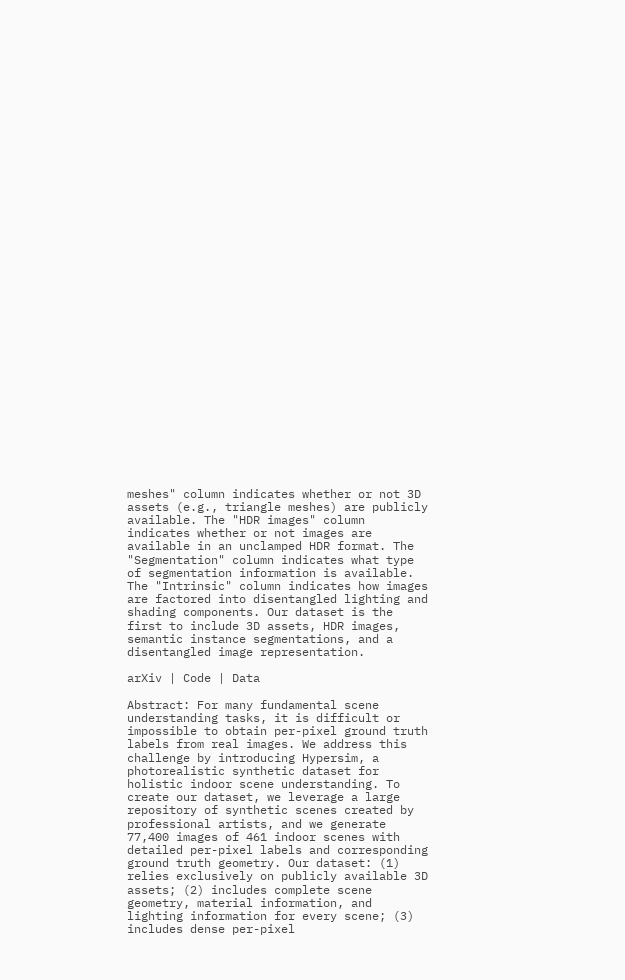meshes" column indicates whether or not 3D assets (e.g., triangle meshes) are publicly available. The "HDR images" column indicates whether or not images are available in an unclamped HDR format. The "Segmentation" column indicates what type of segmentation information is available. The "Intrinsic" column indicates how images are factored into disentangled lighting and shading components. Our dataset is the first to include 3D assets, HDR images, semantic instance segmentations, and a disentangled image representation.

arXiv | Code | Data

Abstract: For many fundamental scene understanding tasks, it is difficult or impossible to obtain per-pixel ground truth labels from real images. We address this challenge by introducing Hypersim, a photorealistic synthetic dataset for holistic indoor scene understanding. To create our dataset, we leverage a large repository of synthetic scenes created by professional artists, and we generate 77,400 images of 461 indoor scenes with detailed per-pixel labels and corresponding ground truth geometry. Our dataset: (1) relies exclusively on publicly available 3D assets; (2) includes complete scene geometry, material information, and lighting information for every scene; (3) includes dense per-pixel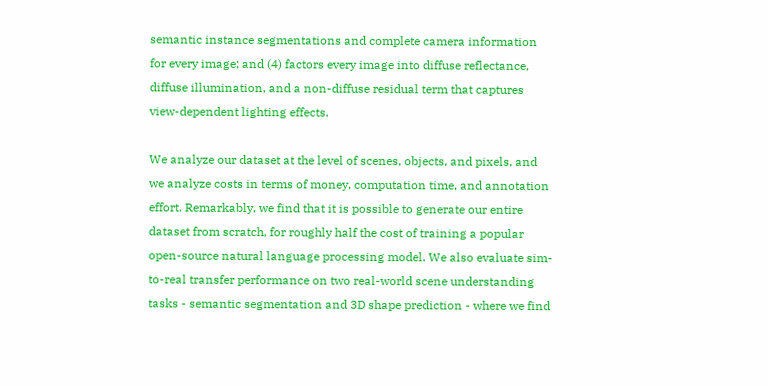semantic instance segmentations and complete camera information for every image; and (4) factors every image into diffuse reflectance, diffuse illumination, and a non-diffuse residual term that captures view-dependent lighting effects.

We analyze our dataset at the level of scenes, objects, and pixels, and we analyze costs in terms of money, computation time, and annotation effort. Remarkably, we find that it is possible to generate our entire dataset from scratch, for roughly half the cost of training a popular open-source natural language processing model. We also evaluate sim-to-real transfer performance on two real-world scene understanding tasks - semantic segmentation and 3D shape prediction - where we find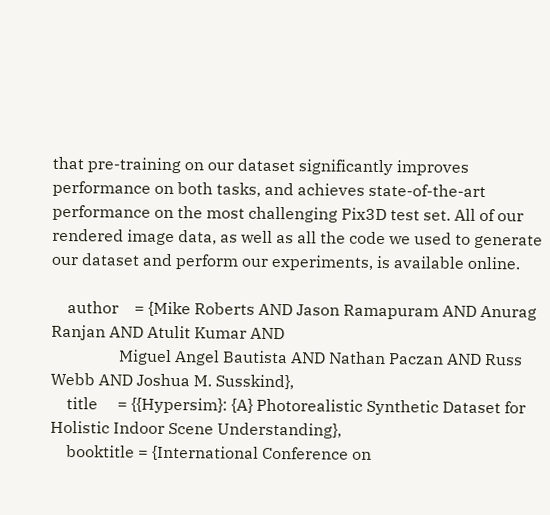that pre-training on our dataset significantly improves performance on both tasks, and achieves state-of-the-art performance on the most challenging Pix3D test set. All of our rendered image data, as well as all the code we used to generate our dataset and perform our experiments, is available online.

    author    = {Mike Roberts AND Jason Ramapuram AND Anurag Ranjan AND Atulit Kumar AND
                 Miguel Angel Bautista AND Nathan Paczan AND Russ Webb AND Joshua M. Susskind},
    title     = {{Hypersim}: {A} Photorealistic Synthetic Dataset for Holistic Indoor Scene Understanding},
    booktitle = {International Conference on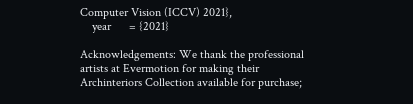Computer Vision (ICCV) 2021},
    year      = {2021}

Acknowledgements: We thank the professional artists at Evermotion for making their Archinteriors Collection available for purchase;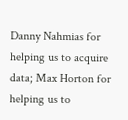Danny Nahmias for helping us to acquire data; Max Horton for helping us to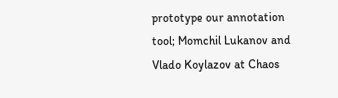prototype our annotation tool; Momchil Lukanov and Vlado Koylazov at Chaos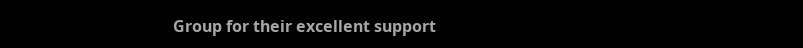Group for their excellent support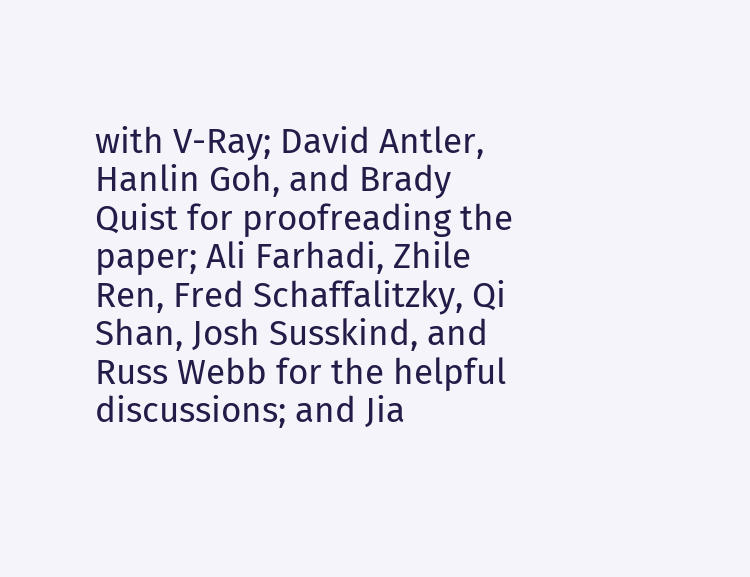with V-Ray; David Antler, Hanlin Goh, and Brady Quist for proofreading the paper; Ali Farhadi, Zhile Ren, Fred Schaffalitzky, Qi Shan, Josh Susskind, and Russ Webb for the helpful discussions; and Jia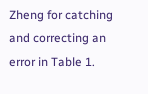Zheng for catching and correcting an error in Table 1.